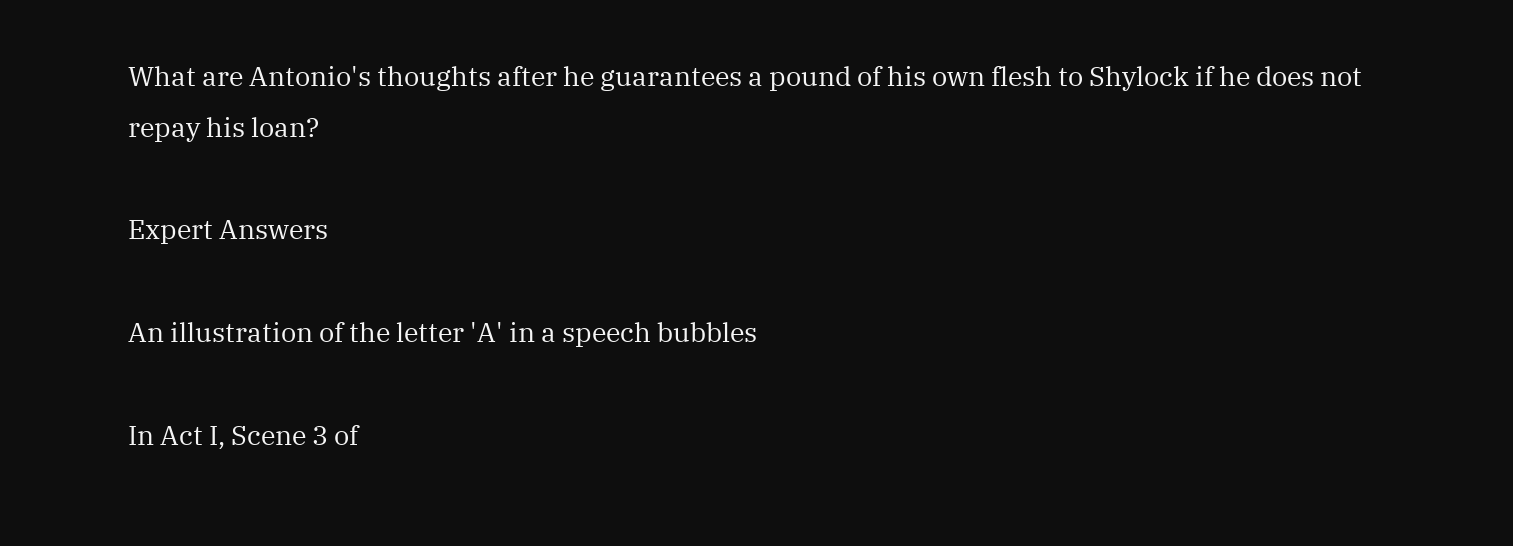What are Antonio's thoughts after he guarantees a pound of his own flesh to Shylock if he does not repay his loan?

Expert Answers

An illustration of the letter 'A' in a speech bubbles

In Act I, Scene 3 of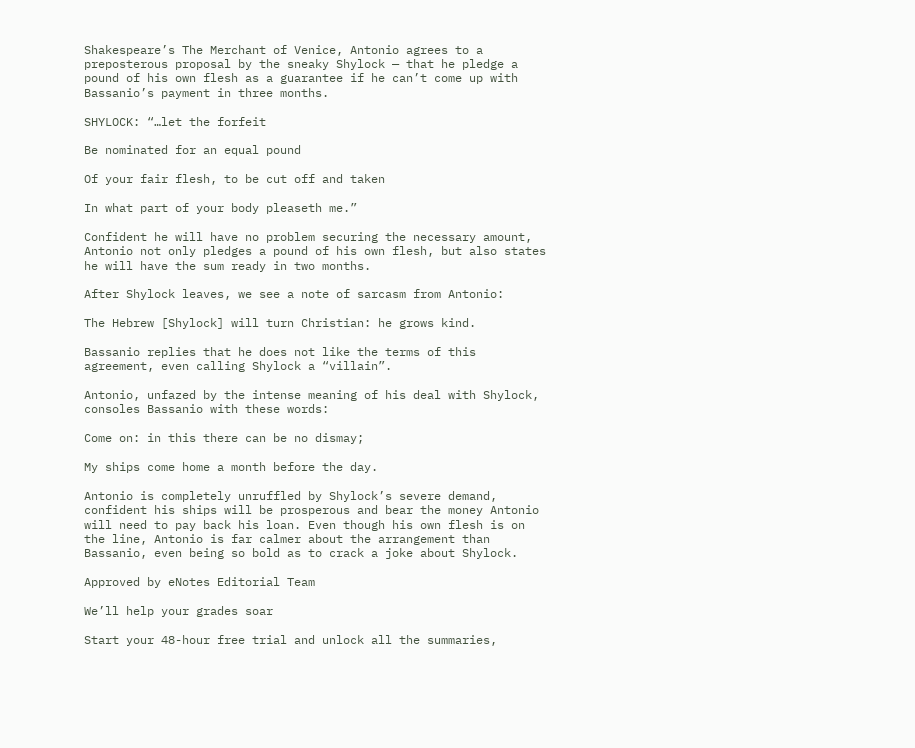Shakespeare’s The Merchant of Venice, Antonio agrees to a preposterous proposal by the sneaky Shylock — that he pledge a pound of his own flesh as a guarantee if he can’t come up with Bassanio’s payment in three months.

SHYLOCK: “…let the forfeit

Be nominated for an equal pound

Of your fair flesh, to be cut off and taken

In what part of your body pleaseth me.”

Confident he will have no problem securing the necessary amount, Antonio not only pledges a pound of his own flesh, but also states he will have the sum ready in two months.

After Shylock leaves, we see a note of sarcasm from Antonio:

The Hebrew [Shylock] will turn Christian: he grows kind.

Bassanio replies that he does not like the terms of this agreement, even calling Shylock a “villain”.

Antonio, unfazed by the intense meaning of his deal with Shylock, consoles Bassanio with these words:

Come on: in this there can be no dismay;

My ships come home a month before the day.

Antonio is completely unruffled by Shylock’s severe demand, confident his ships will be prosperous and bear the money Antonio will need to pay back his loan. Even though his own flesh is on the line, Antonio is far calmer about the arrangement than Bassanio, even being so bold as to crack a joke about Shylock.

Approved by eNotes Editorial Team

We’ll help your grades soar

Start your 48-hour free trial and unlock all the summaries,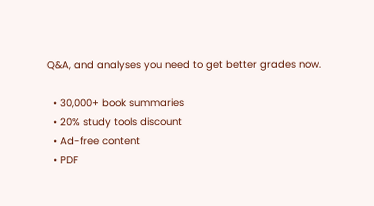Q&A, and analyses you need to get better grades now.

  • 30,000+ book summaries
  • 20% study tools discount
  • Ad-free content
  • PDF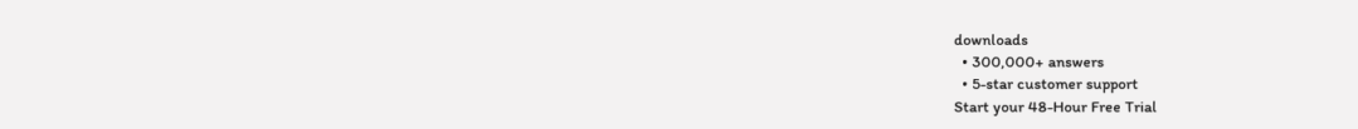downloads
  • 300,000+ answers
  • 5-star customer support
Start your 48-Hour Free Trial